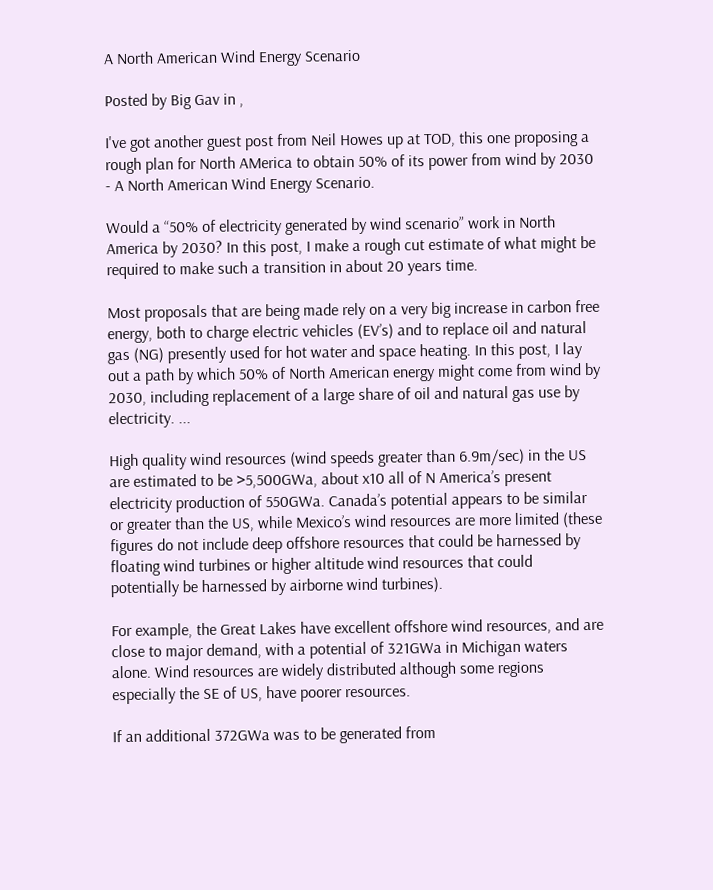A North American Wind Energy Scenario

Posted by Big Gav in ,

I've got another guest post from Neil Howes up at TOD, this one proposing a rough plan for North AMerica to obtain 50% of its power from wind by 2030 - A North American Wind Energy Scenario.

Would a “50% of electricity generated by wind scenario” work in North America by 2030? In this post, I make a rough cut estimate of what might be required to make such a transition in about 20 years time.

Most proposals that are being made rely on a very big increase in carbon free energy, both to charge electric vehicles (EV’s) and to replace oil and natural gas (NG) presently used for hot water and space heating. In this post, I lay out a path by which 50% of North American energy might come from wind by 2030, including replacement of a large share of oil and natural gas use by electricity. ...

High quality wind resources (wind speeds greater than 6.9m/sec) in the US are estimated to be >5,500GWa, about x10 all of N America’s present electricity production of 550GWa. Canada’s potential appears to be similar or greater than the US, while Mexico’s wind resources are more limited (these figures do not include deep offshore resources that could be harnessed by floating wind turbines or higher altitude wind resources that could potentially be harnessed by airborne wind turbines).

For example, the Great Lakes have excellent offshore wind resources, and are close to major demand, with a potential of 321GWa in Michigan waters alone. Wind resources are widely distributed although some regions especially the SE of US, have poorer resources.

If an additional 372GWa was to be generated from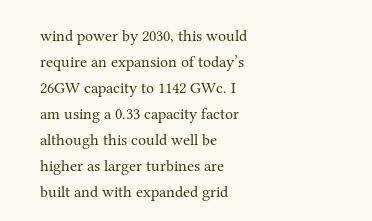wind power by 2030, this would require an expansion of today’s 26GW capacity to 1142 GWc. I am using a 0.33 capacity factor although this could well be higher as larger turbines are built and with expanded grid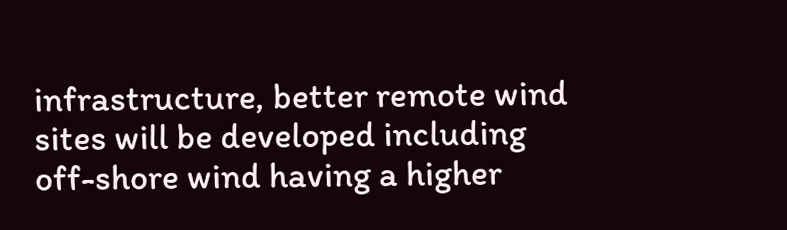infrastructure, better remote wind sites will be developed including off-shore wind having a higher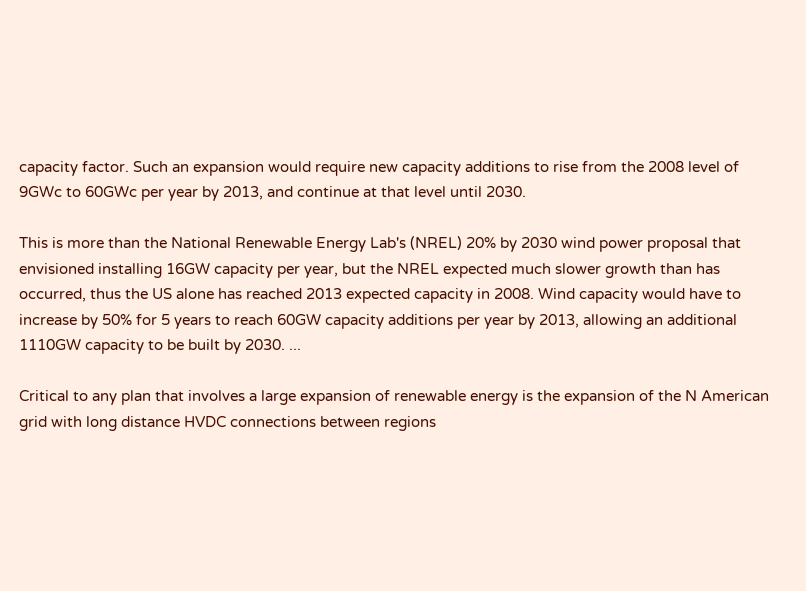capacity factor. Such an expansion would require new capacity additions to rise from the 2008 level of 9GWc to 60GWc per year by 2013, and continue at that level until 2030.

This is more than the National Renewable Energy Lab's (NREL) 20% by 2030 wind power proposal that envisioned installing 16GW capacity per year, but the NREL expected much slower growth than has occurred, thus the US alone has reached 2013 expected capacity in 2008. Wind capacity would have to increase by 50% for 5 years to reach 60GW capacity additions per year by 2013, allowing an additional 1110GW capacity to be built by 2030. ...

Critical to any plan that involves a large expansion of renewable energy is the expansion of the N American grid with long distance HVDC connections between regions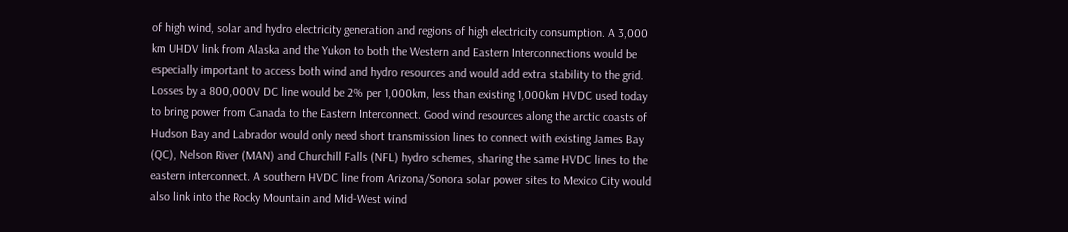of high wind, solar and hydro electricity generation and regions of high electricity consumption. A 3,000 km UHDV link from Alaska and the Yukon to both the Western and Eastern Interconnections would be especially important to access both wind and hydro resources and would add extra stability to the grid. Losses by a 800,000V DC line would be 2% per 1,000km, less than existing 1,000km HVDC used today to bring power from Canada to the Eastern Interconnect. Good wind resources along the arctic coasts of Hudson Bay and Labrador would only need short transmission lines to connect with existing James Bay (QC), Nelson River (MAN) and Churchill Falls (NFL) hydro schemes, sharing the same HVDC lines to the eastern interconnect. A southern HVDC line from Arizona/Sonora solar power sites to Mexico City would also link into the Rocky Mountain and Mid-West wind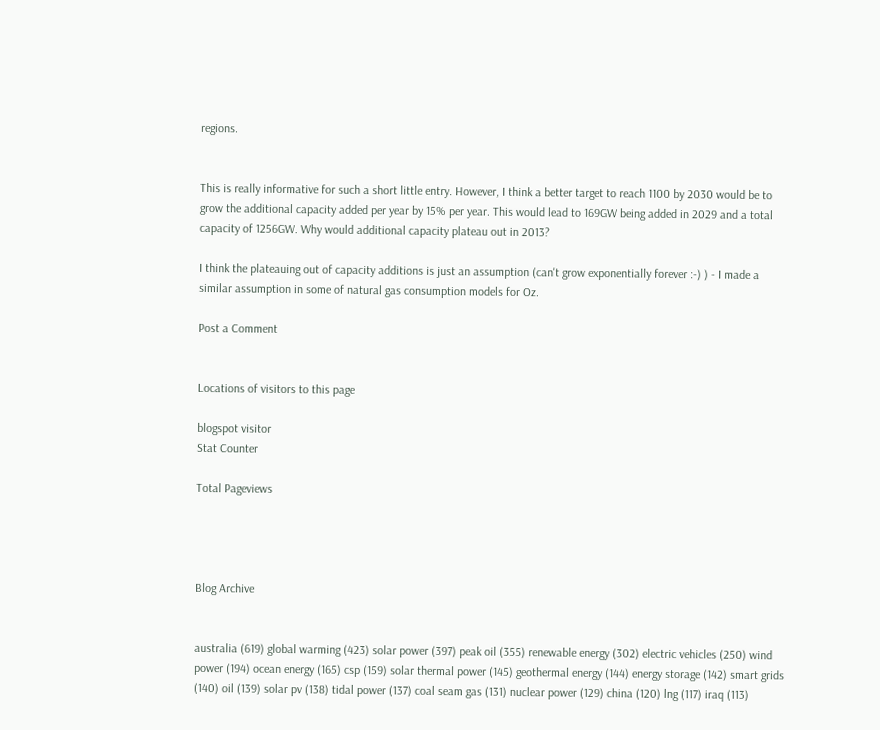regions.


This is really informative for such a short little entry. However, I think a better target to reach 1100 by 2030 would be to grow the additional capacity added per year by 15% per year. This would lead to 169GW being added in 2029 and a total capacity of 1256GW. Why would additional capacity plateau out in 2013?

I think the plateauing out of capacity additions is just an assumption (can't grow exponentially forever :-) ) - I made a similar assumption in some of natural gas consumption models for Oz.

Post a Comment


Locations of visitors to this page

blogspot visitor
Stat Counter

Total Pageviews




Blog Archive


australia (619) global warming (423) solar power (397) peak oil (355) renewable energy (302) electric vehicles (250) wind power (194) ocean energy (165) csp (159) solar thermal power (145) geothermal energy (144) energy storage (142) smart grids (140) oil (139) solar pv (138) tidal power (137) coal seam gas (131) nuclear power (129) china (120) lng (117) iraq (113)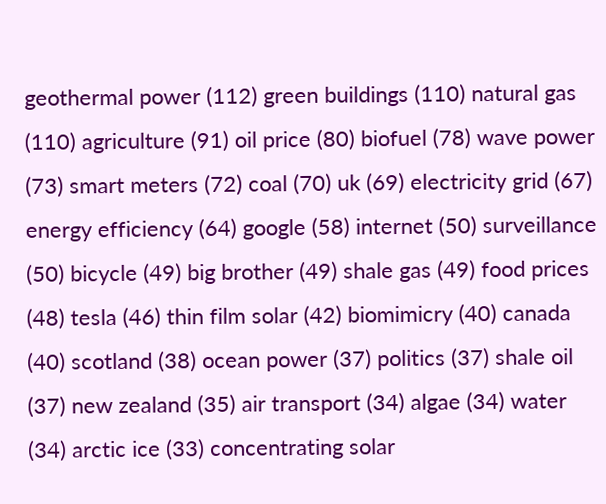geothermal power (112) green buildings (110) natural gas (110) agriculture (91) oil price (80) biofuel (78) wave power (73) smart meters (72) coal (70) uk (69) electricity grid (67) energy efficiency (64) google (58) internet (50) surveillance (50) bicycle (49) big brother (49) shale gas (49) food prices (48) tesla (46) thin film solar (42) biomimicry (40) canada (40) scotland (38) ocean power (37) politics (37) shale oil (37) new zealand (35) air transport (34) algae (34) water (34) arctic ice (33) concentrating solar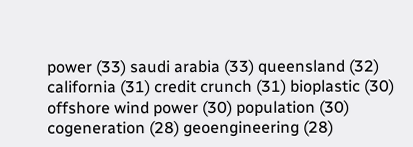power (33) saudi arabia (33) queensland (32) california (31) credit crunch (31) bioplastic (30) offshore wind power (30) population (30) cogeneration (28) geoengineering (28)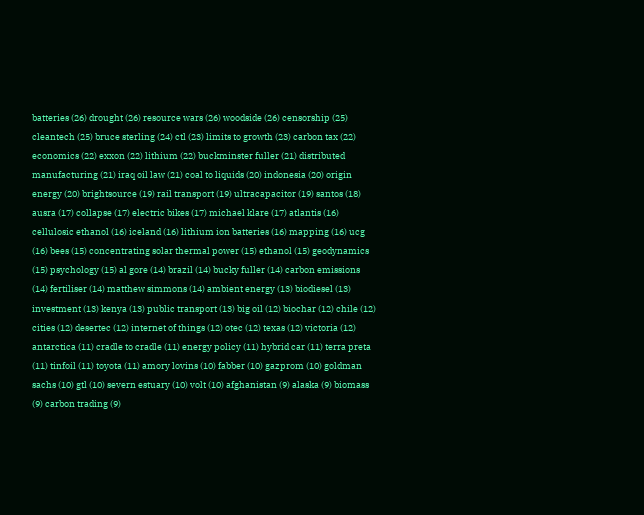batteries (26) drought (26) resource wars (26) woodside (26) censorship (25) cleantech (25) bruce sterling (24) ctl (23) limits to growth (23) carbon tax (22) economics (22) exxon (22) lithium (22) buckminster fuller (21) distributed manufacturing (21) iraq oil law (21) coal to liquids (20) indonesia (20) origin energy (20) brightsource (19) rail transport (19) ultracapacitor (19) santos (18) ausra (17) collapse (17) electric bikes (17) michael klare (17) atlantis (16) cellulosic ethanol (16) iceland (16) lithium ion batteries (16) mapping (16) ucg (16) bees (15) concentrating solar thermal power (15) ethanol (15) geodynamics (15) psychology (15) al gore (14) brazil (14) bucky fuller (14) carbon emissions (14) fertiliser (14) matthew simmons (14) ambient energy (13) biodiesel (13) investment (13) kenya (13) public transport (13) big oil (12) biochar (12) chile (12) cities (12) desertec (12) internet of things (12) otec (12) texas (12) victoria (12) antarctica (11) cradle to cradle (11) energy policy (11) hybrid car (11) terra preta (11) tinfoil (11) toyota (11) amory lovins (10) fabber (10) gazprom (10) goldman sachs (10) gtl (10) severn estuary (10) volt (10) afghanistan (9) alaska (9) biomass (9) carbon trading (9)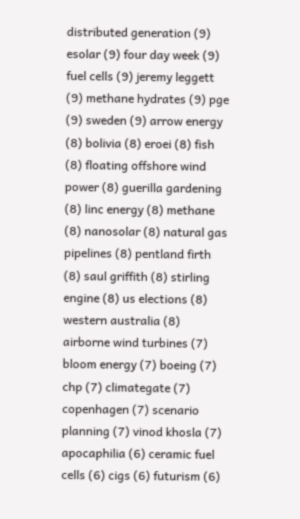distributed generation (9) esolar (9) four day week (9) fuel cells (9) jeremy leggett (9) methane hydrates (9) pge (9) sweden (9) arrow energy (8) bolivia (8) eroei (8) fish (8) floating offshore wind power (8) guerilla gardening (8) linc energy (8) methane (8) nanosolar (8) natural gas pipelines (8) pentland firth (8) saul griffith (8) stirling engine (8) us elections (8) western australia (8) airborne wind turbines (7) bloom energy (7) boeing (7) chp (7) climategate (7) copenhagen (7) scenario planning (7) vinod khosla (7) apocaphilia (6) ceramic fuel cells (6) cigs (6) futurism (6)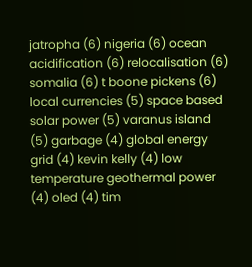jatropha (6) nigeria (6) ocean acidification (6) relocalisation (6) somalia (6) t boone pickens (6) local currencies (5) space based solar power (5) varanus island (5) garbage (4) global energy grid (4) kevin kelly (4) low temperature geothermal power (4) oled (4) tim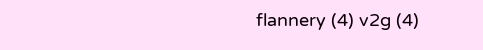flannery (4) v2g (4)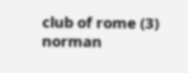club of rome (3) norman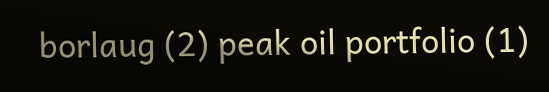borlaug (2) peak oil portfolio (1)